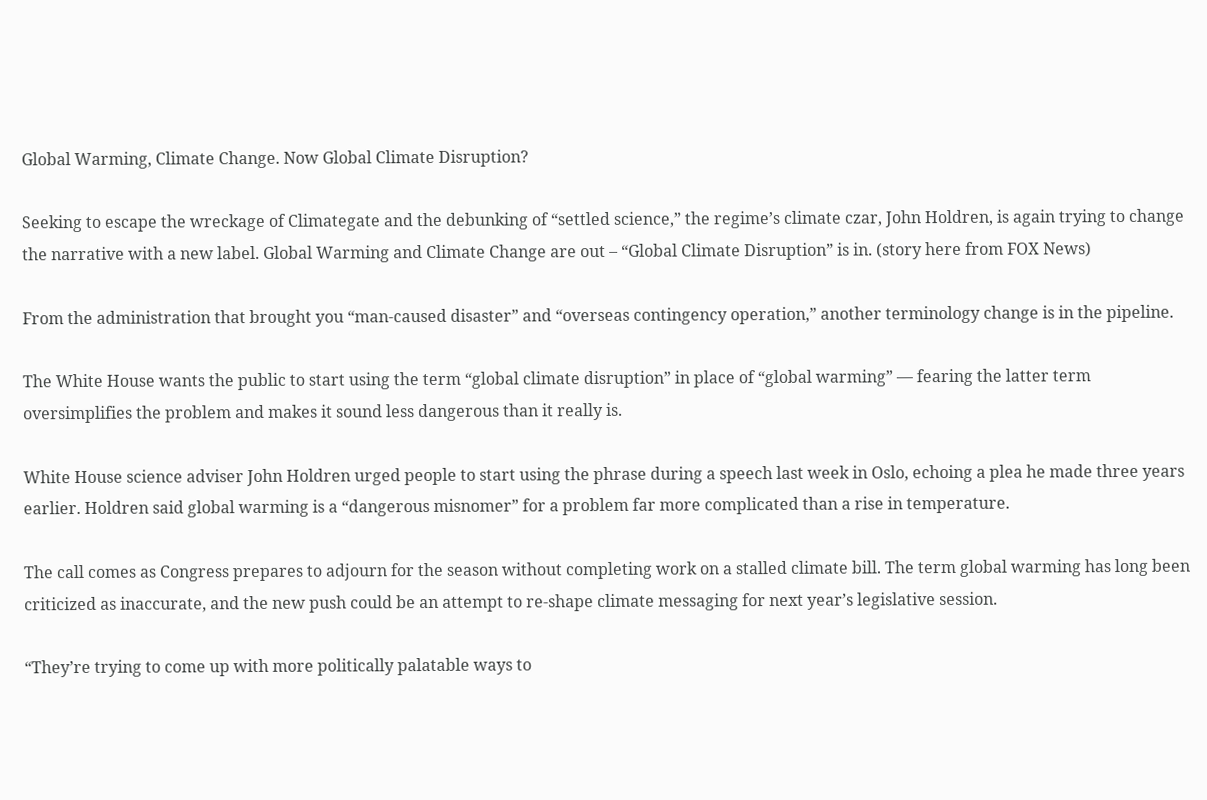Global Warming, Climate Change. Now Global Climate Disruption?

Seeking to escape the wreckage of Climategate and the debunking of “settled science,” the regime’s climate czar, John Holdren, is again trying to change the narrative with a new label. Global Warming and Climate Change are out – “Global Climate Disruption” is in. (story here from FOX News)

From the administration that brought you “man-caused disaster” and “overseas contingency operation,” another terminology change is in the pipeline.

The White House wants the public to start using the term “global climate disruption” in place of “global warming” — fearing the latter term oversimplifies the problem and makes it sound less dangerous than it really is.

White House science adviser John Holdren urged people to start using the phrase during a speech last week in Oslo, echoing a plea he made three years earlier. Holdren said global warming is a “dangerous misnomer” for a problem far more complicated than a rise in temperature.

The call comes as Congress prepares to adjourn for the season without completing work on a stalled climate bill. The term global warming has long been criticized as inaccurate, and the new push could be an attempt to re-shape climate messaging for next year’s legislative session.

“They’re trying to come up with more politically palatable ways to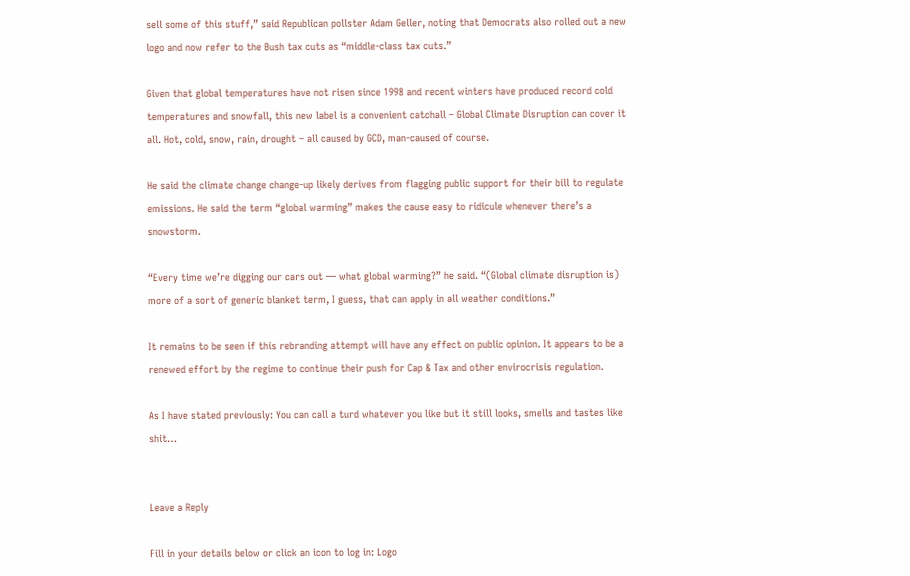sell some of this stuff,” said Republican pollster Adam Geller, noting that Democrats also rolled out a new logo and now refer to the Bush tax cuts as “middle-class tax cuts.”

Given that global temperatures have not risen since 1998 and recent winters have produced record cold temperatures and snowfall, this new label is a convenient catchall – Global Climate Disruption can cover it all. Hot, cold, snow, rain, drought – all caused by GCD, man-caused of course.

He said the climate change change-up likely derives from flagging public support for their bill to regulate emissions. He said the term “global warming” makes the cause easy to ridicule whenever there’s a snowstorm.

“Every time we’re digging our cars out — what global warming?” he said. “(Global climate disruption is) more of a sort of generic blanket term, I guess, that can apply in all weather conditions.”

It remains to be seen if this rebranding attempt will have any effect on public opinion. It appears to be a renewed effort by the regime to continue their push for Cap & Tax and other envirocrisis regulation.

As I have stated previously: You can call a turd whatever you like but it still looks, smells and tastes like shit…


Leave a Reply

Fill in your details below or click an icon to log in: Logo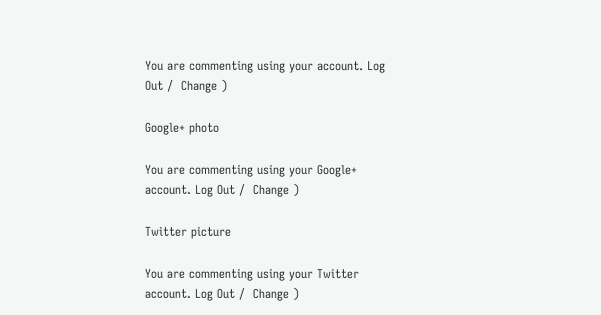You are commenting using your account. Log Out /  Change )

Google+ photo

You are commenting using your Google+ account. Log Out /  Change )

Twitter picture

You are commenting using your Twitter account. Log Out /  Change )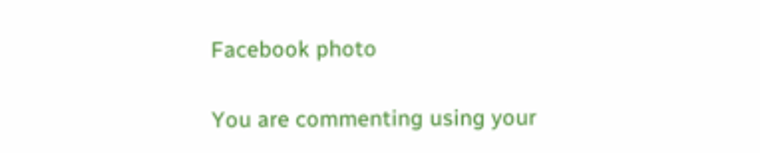Facebook photo

You are commenting using your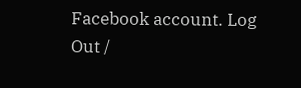Facebook account. Log Out /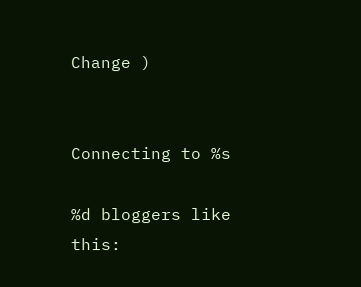Change )


Connecting to %s

%d bloggers like this: